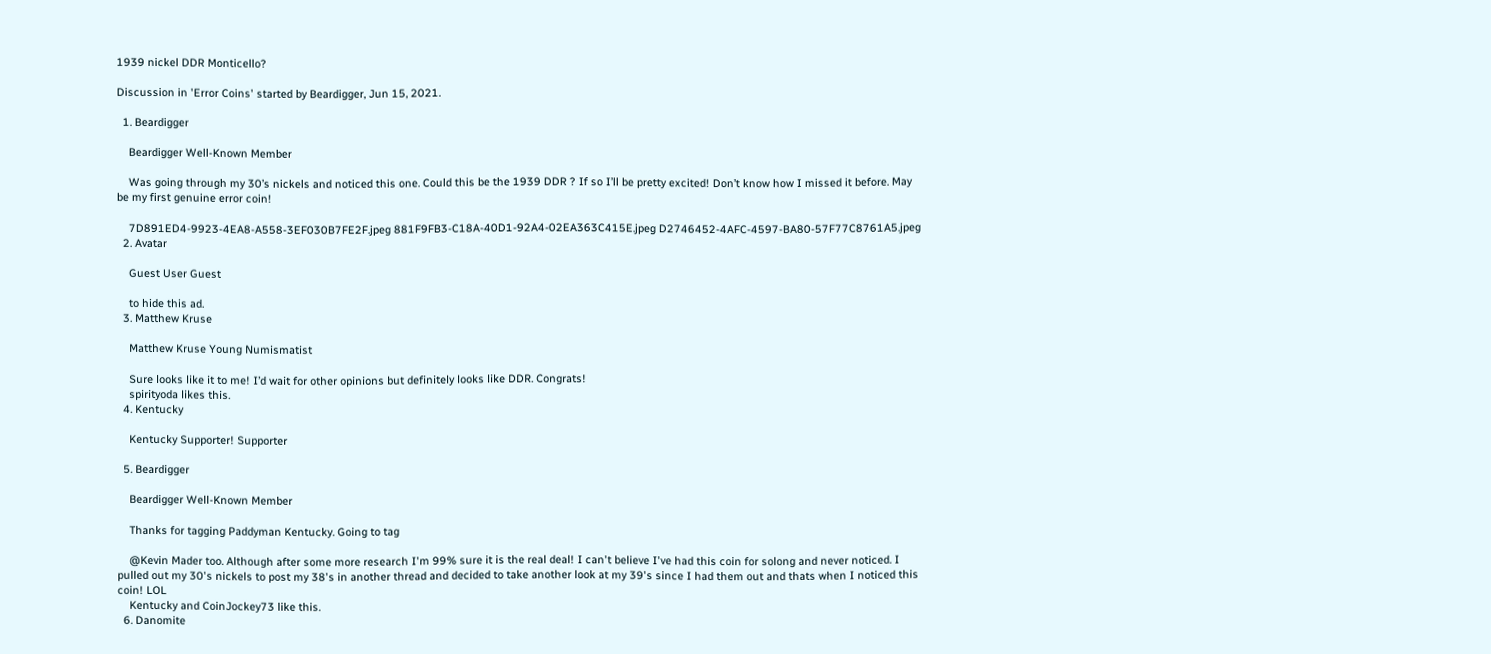1939 nickel DDR Monticello?

Discussion in 'Error Coins' started by Beardigger, Jun 15, 2021.

  1. Beardigger

    Beardigger Well-Known Member

    Was going through my 30’s nickels and noticed this one. Could this be the 1939 DDR ? If so I’ll be pretty excited! Don’t know how I missed it before. May be my first genuine error coin!

    7D891ED4-9923-4EA8-A558-3EF030B7FE2F.jpeg 881F9FB3-C18A-40D1-92A4-02EA363C415E.jpeg D2746452-4AFC-4597-BA80-57F77C8761A5.jpeg
  2. Avatar

    Guest User Guest

    to hide this ad.
  3. Matthew Kruse

    Matthew Kruse Young Numismatist

    Sure looks like it to me! I’d wait for other opinions but definitely looks like DDR. Congrats!
    spirityoda likes this.
  4. Kentucky

    Kentucky Supporter! Supporter

  5. Beardigger

    Beardigger Well-Known Member

    Thanks for tagging Paddyman Kentucky. Going to tag

    @Kevin Mader too. Although after some more research I'm 99% sure it is the real deal! I can't believe I've had this coin for solong and never noticed. I pulled out my 30's nickels to post my 38's in another thread and decided to take another look at my 39's since I had them out and thats when I noticed this coin! LOL
    Kentucky and CoinJockey73 like this.
  6. Danomite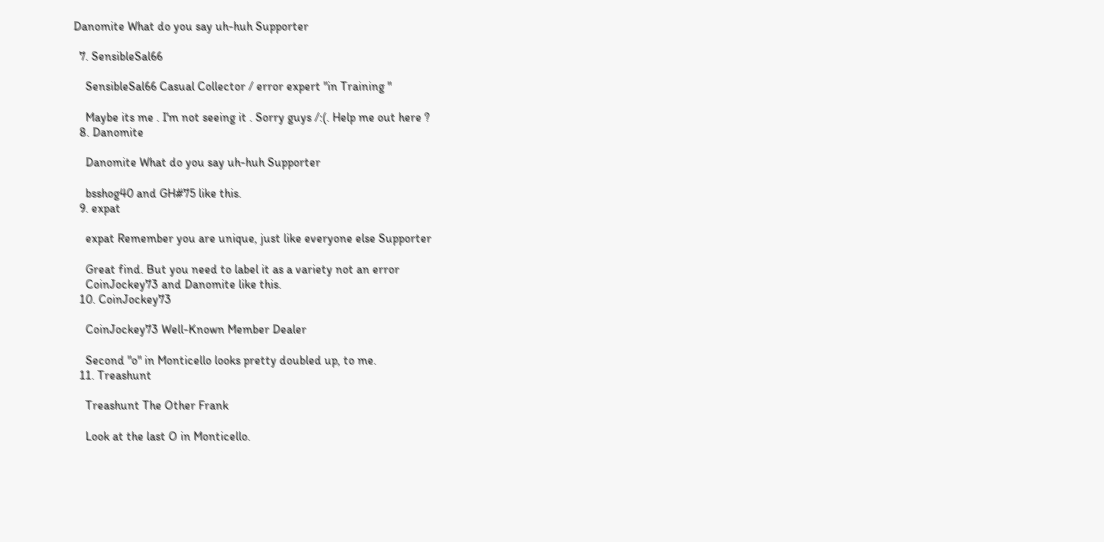Danomite What do you say uh-huh Supporter

  7. SensibleSal66

    SensibleSal66 Casual Collector / error expert "in Training "

    Maybe its me . I'm not seeing it . Sorry guys /:(. Help me out here ?
  8. Danomite

    Danomite What do you say uh-huh Supporter

    bsshog40 and GH#75 like this.
  9. expat

    expat Remember you are unique, just like everyone else Supporter

    Great find. But you need to label it as a variety not an error
    CoinJockey73 and Danomite like this.
  10. CoinJockey73

    CoinJockey73 Well-Known Member Dealer

    Second "o" in Monticello looks pretty doubled up, to me.
  11. Treashunt

    Treashunt The Other Frank

    Look at the last O in Monticello.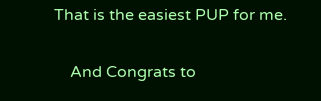That is the easiest PUP for me.

    And Congrats to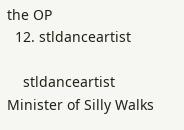the OP
  12. stldanceartist

    stldanceartist Minister of Silly Walks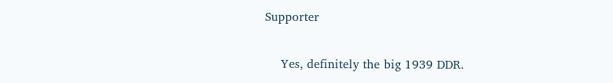Supporter

    Yes, definitely the big 1939 DDR.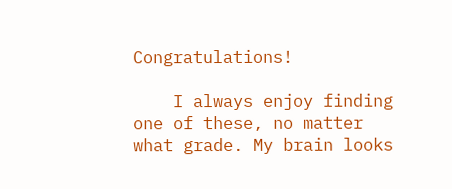Congratulations!

    I always enjoy finding one of these, no matter what grade. My brain looks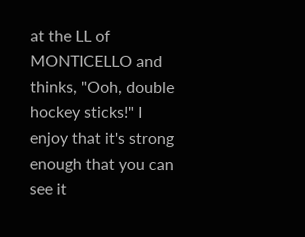at the LL of MONTICELLO and thinks, "Ooh, double hockey sticks!" I enjoy that it's strong enough that you can see it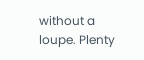without a loupe. Plenty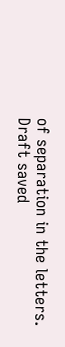of separation in the letters.
Draft saved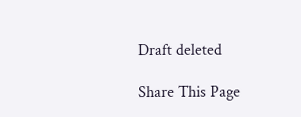Draft deleted

Share This Page